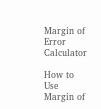Margin of Error Calculator

How to Use Margin of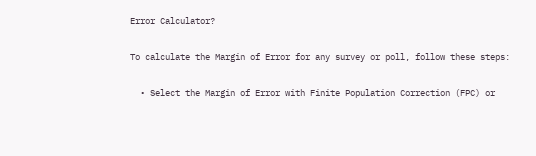Error Calculator?

To calculate the Margin of Error for any survey or poll, follow these steps:

  • Select the Margin of Error with Finite Population Correction (FPC) or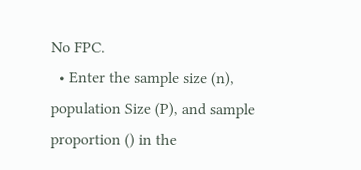No FPC.
  • Enter the sample size (n), population Size (P), and sample proportion () in the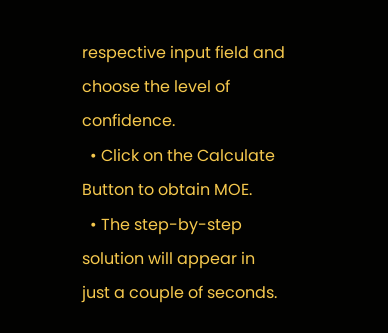respective input field and choose the level of confidence.
  • Click on the Calculate Button to obtain MOE.
  • The step-by-step solution will appear in just a couple of seconds.